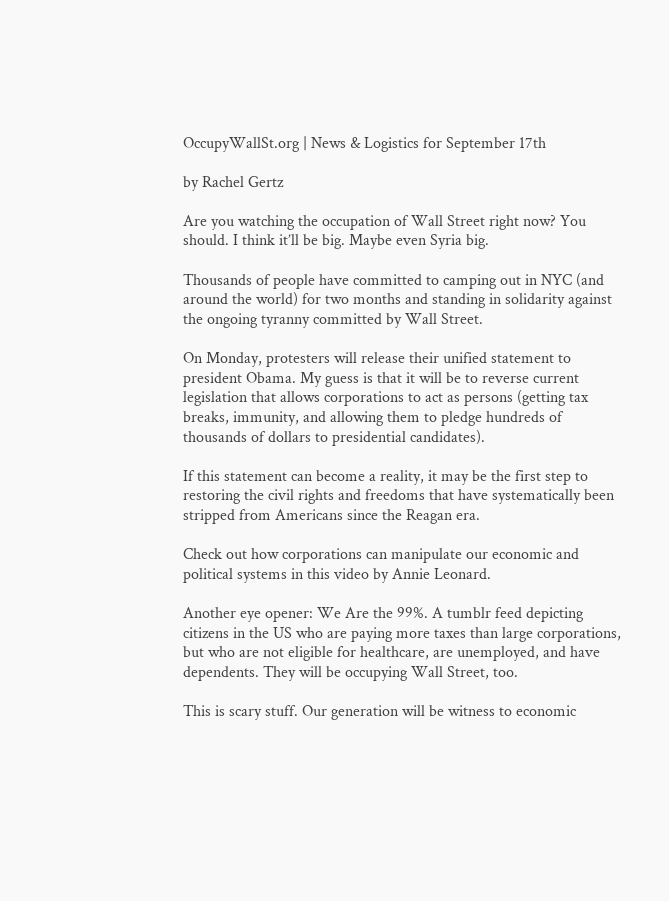OccupyWallSt.org | News & Logistics for September 17th

by Rachel Gertz

Are you watching the occupation of Wall Street right now? You should. I think it’ll be big. Maybe even Syria big.

Thousands of people have committed to camping out in NYC (and around the world) for two months and standing in solidarity against the ongoing tyranny committed by Wall Street.

On Monday, protesters will release their unified statement to president Obama. My guess is that it will be to reverse current legislation that allows corporations to act as persons (getting tax breaks, immunity, and allowing them to pledge hundreds of thousands of dollars to presidential candidates).

If this statement can become a reality, it may be the first step to restoring the civil rights and freedoms that have systematically been stripped from Americans since the Reagan era.

Check out how corporations can manipulate our economic and political systems in this video by Annie Leonard.

Another eye opener: We Are the 99%. A tumblr feed depicting citizens in the US who are paying more taxes than large corporations, but who are not eligible for healthcare, are unemployed, and have dependents. They will be occupying Wall Street, too.

This is scary stuff. Our generation will be witness to economic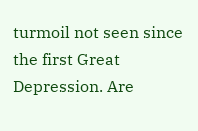turmoil not seen since the first Great Depression. Are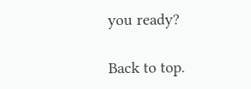you ready?

Back to top.